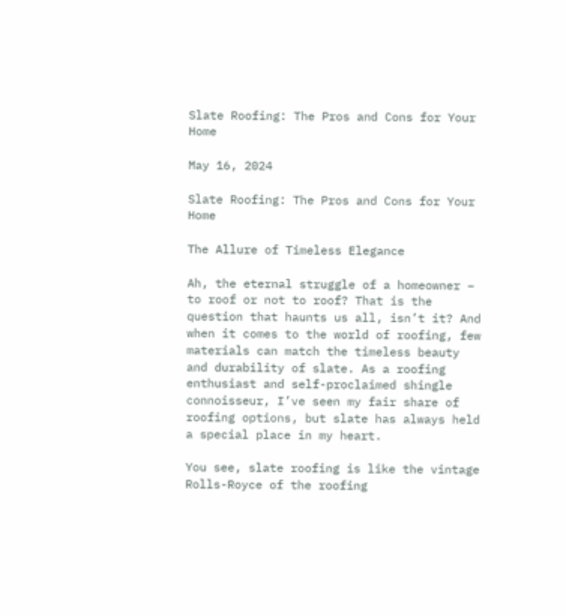Slate Roofing: The Pros and Cons for Your Home

May 16, 2024

Slate Roofing: The Pros and Cons for Your Home

The Allure of Timeless Elegance

Ah, the eternal struggle of a homeowner – to roof or not to roof? That is the question that haunts us all, isn’t it? And when it comes to the world of roofing, few materials can match the timeless beauty and durability of slate. As a roofing enthusiast and self-proclaimed shingle connoisseur, I’ve seen my fair share of roofing options, but slate has always held a special place in my heart.

You see, slate roofing is like the vintage Rolls-Royce of the roofing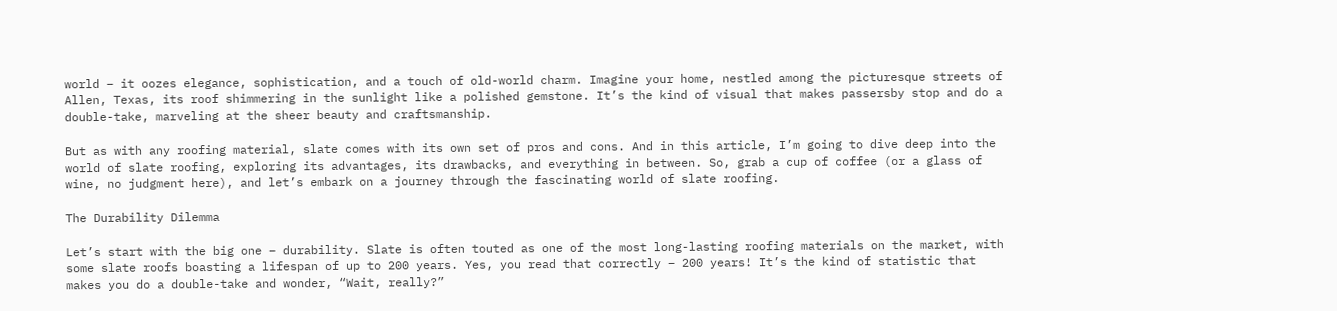world – it oozes elegance, sophistication, and a touch of old-world charm. Imagine your home, nestled among the picturesque streets of Allen, Texas, its roof shimmering in the sunlight like a polished gemstone. It’s the kind of visual that makes passersby stop and do a double-take, marveling at the sheer beauty and craftsmanship.

But as with any roofing material, slate comes with its own set of pros and cons. And in this article, I’m going to dive deep into the world of slate roofing, exploring its advantages, its drawbacks, and everything in between. So, grab a cup of coffee (or a glass of wine, no judgment here), and let’s embark on a journey through the fascinating world of slate roofing.

The Durability Dilemma

Let’s start with the big one – durability. Slate is often touted as one of the most long-lasting roofing materials on the market, with some slate roofs boasting a lifespan of up to 200 years. Yes, you read that correctly – 200 years! It’s the kind of statistic that makes you do a double-take and wonder, “Wait, really?”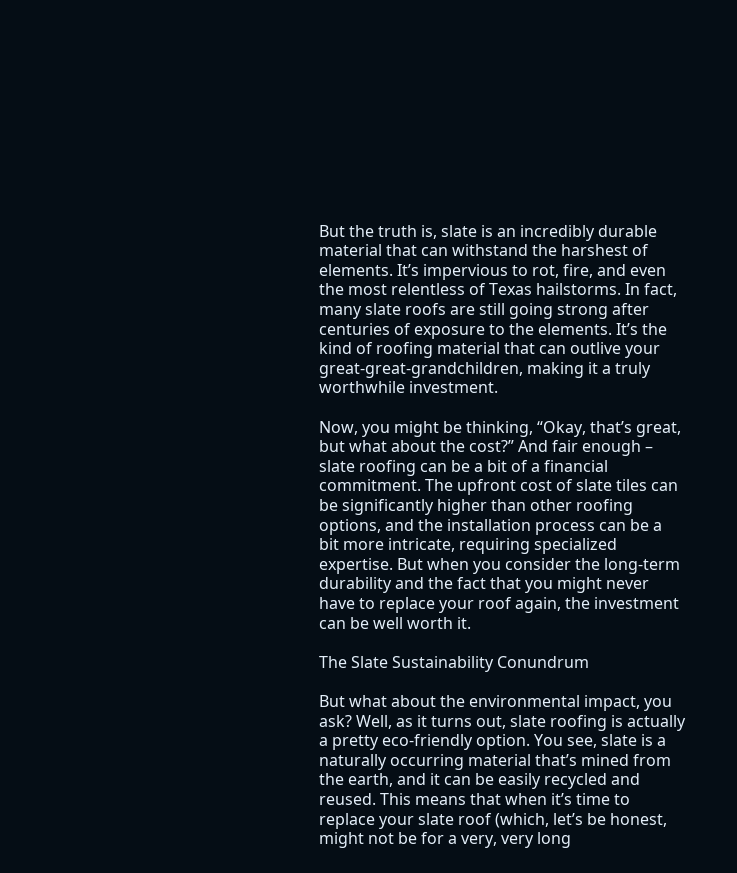But the truth is, slate is an incredibly durable material that can withstand the harshest of elements. It’s impervious to rot, fire, and even the most relentless of Texas hailstorms. In fact, many slate roofs are still going strong after centuries of exposure to the elements. It’s the kind of roofing material that can outlive your great-great-grandchildren, making it a truly worthwhile investment.

Now, you might be thinking, “Okay, that’s great, but what about the cost?” And fair enough – slate roofing can be a bit of a financial commitment. The upfront cost of slate tiles can be significantly higher than other roofing options, and the installation process can be a bit more intricate, requiring specialized expertise. But when you consider the long-term durability and the fact that you might never have to replace your roof again, the investment can be well worth it.

The Slate Sustainability Conundrum

But what about the environmental impact, you ask? Well, as it turns out, slate roofing is actually a pretty eco-friendly option. You see, slate is a naturally occurring material that’s mined from the earth, and it can be easily recycled and reused. This means that when it’s time to replace your slate roof (which, let’s be honest, might not be for a very, very long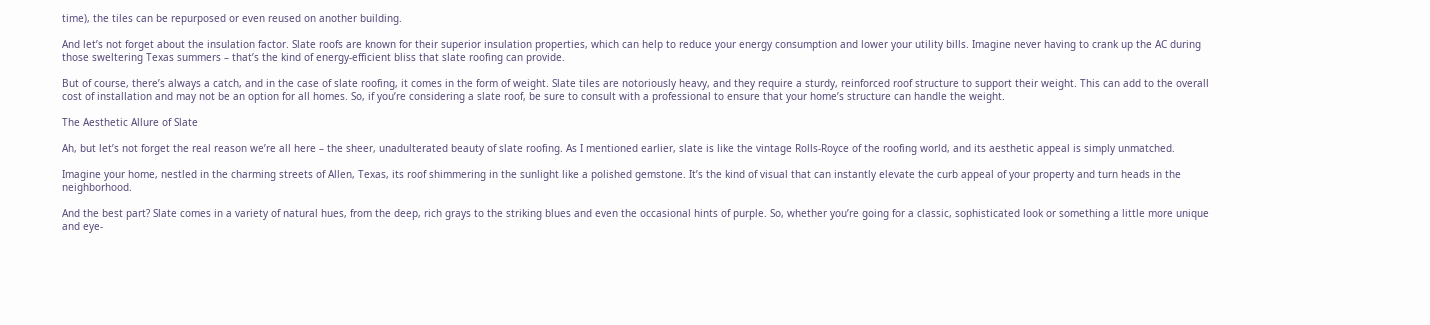time), the tiles can be repurposed or even reused on another building.

And let’s not forget about the insulation factor. Slate roofs are known for their superior insulation properties, which can help to reduce your energy consumption and lower your utility bills. Imagine never having to crank up the AC during those sweltering Texas summers – that’s the kind of energy-efficient bliss that slate roofing can provide.

But of course, there’s always a catch, and in the case of slate roofing, it comes in the form of weight. Slate tiles are notoriously heavy, and they require a sturdy, reinforced roof structure to support their weight. This can add to the overall cost of installation and may not be an option for all homes. So, if you’re considering a slate roof, be sure to consult with a professional to ensure that your home’s structure can handle the weight.

The Aesthetic Allure of Slate

Ah, but let’s not forget the real reason we’re all here – the sheer, unadulterated beauty of slate roofing. As I mentioned earlier, slate is like the vintage Rolls-Royce of the roofing world, and its aesthetic appeal is simply unmatched.

Imagine your home, nestled in the charming streets of Allen, Texas, its roof shimmering in the sunlight like a polished gemstone. It’s the kind of visual that can instantly elevate the curb appeal of your property and turn heads in the neighborhood.

And the best part? Slate comes in a variety of natural hues, from the deep, rich grays to the striking blues and even the occasional hints of purple. So, whether you’re going for a classic, sophisticated look or something a little more unique and eye-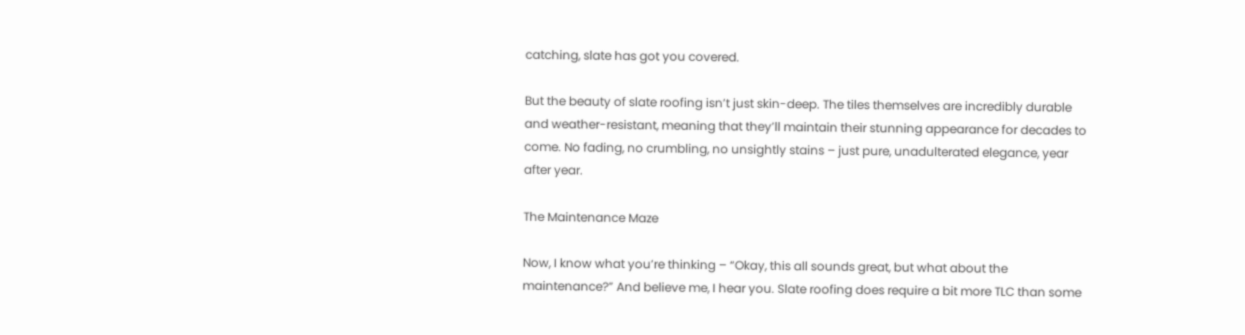catching, slate has got you covered.

But the beauty of slate roofing isn’t just skin-deep. The tiles themselves are incredibly durable and weather-resistant, meaning that they’ll maintain their stunning appearance for decades to come. No fading, no crumbling, no unsightly stains – just pure, unadulterated elegance, year after year.

The Maintenance Maze

Now, I know what you’re thinking – “Okay, this all sounds great, but what about the maintenance?” And believe me, I hear you. Slate roofing does require a bit more TLC than some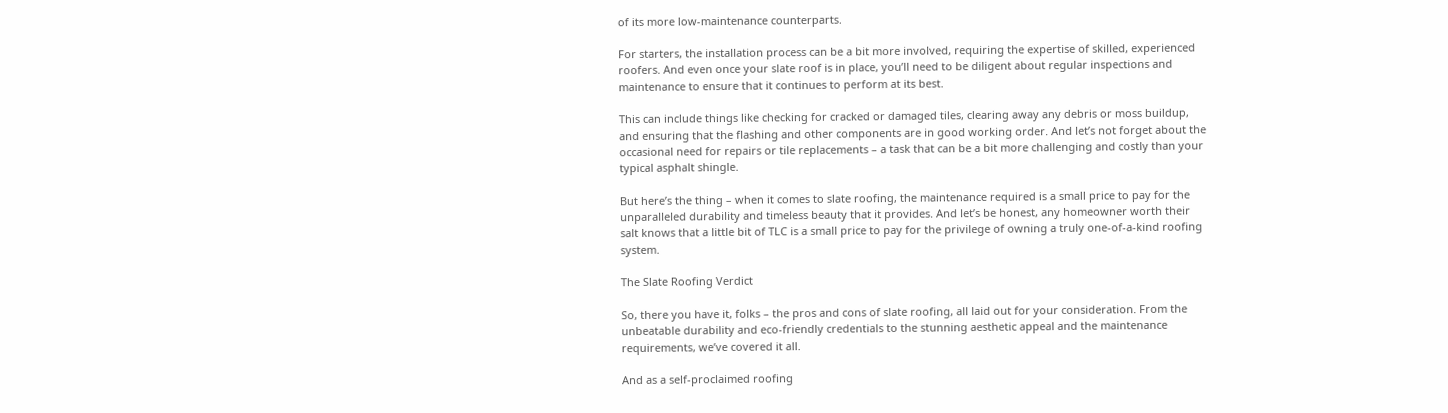of its more low-maintenance counterparts.

For starters, the installation process can be a bit more involved, requiring the expertise of skilled, experienced roofers. And even once your slate roof is in place, you’ll need to be diligent about regular inspections and maintenance to ensure that it continues to perform at its best.

This can include things like checking for cracked or damaged tiles, clearing away any debris or moss buildup, and ensuring that the flashing and other components are in good working order. And let’s not forget about the occasional need for repairs or tile replacements – a task that can be a bit more challenging and costly than your typical asphalt shingle.

But here’s the thing – when it comes to slate roofing, the maintenance required is a small price to pay for the unparalleled durability and timeless beauty that it provides. And let’s be honest, any homeowner worth their salt knows that a little bit of TLC is a small price to pay for the privilege of owning a truly one-of-a-kind roofing system.

The Slate Roofing Verdict

So, there you have it, folks – the pros and cons of slate roofing, all laid out for your consideration. From the unbeatable durability and eco-friendly credentials to the stunning aesthetic appeal and the maintenance requirements, we’ve covered it all.

And as a self-proclaimed roofing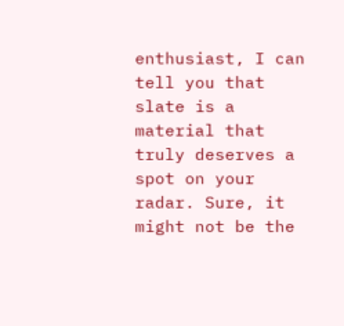enthusiast, I can tell you that slate is a material that truly deserves a spot on your radar. Sure, it might not be the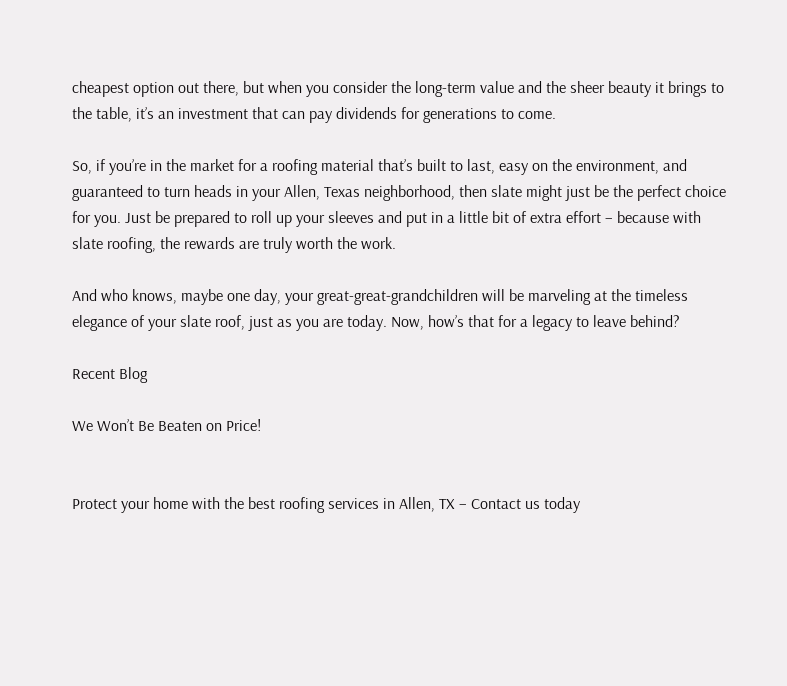cheapest option out there, but when you consider the long-term value and the sheer beauty it brings to the table, it’s an investment that can pay dividends for generations to come.

So, if you’re in the market for a roofing material that’s built to last, easy on the environment, and guaranteed to turn heads in your Allen, Texas neighborhood, then slate might just be the perfect choice for you. Just be prepared to roll up your sleeves and put in a little bit of extra effort – because with slate roofing, the rewards are truly worth the work.

And who knows, maybe one day, your great-great-grandchildren will be marveling at the timeless elegance of your slate roof, just as you are today. Now, how’s that for a legacy to leave behind?

Recent Blog

We Won’t Be Beaten on Price!


Protect your home with the best roofing services in Allen, TX – Contact us today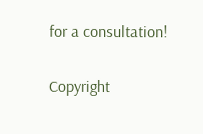for a consultation!

Copyright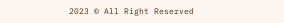2023 © All Right Reserved